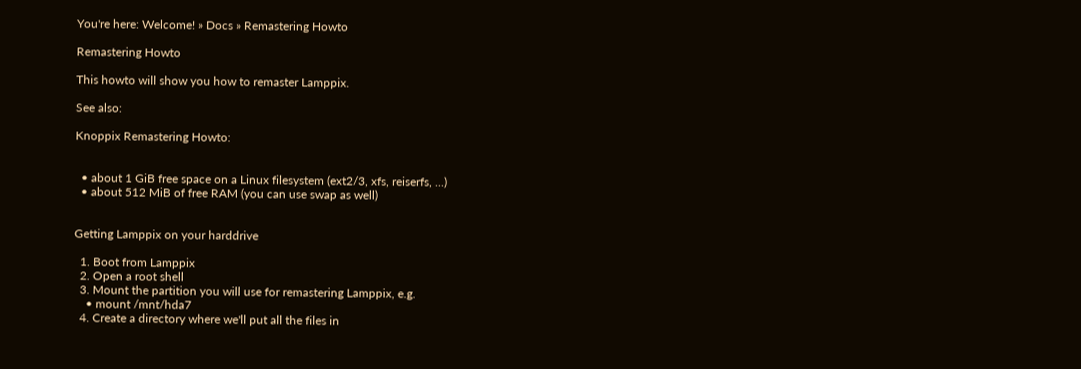You're here: Welcome! » Docs » Remastering Howto

Remastering Howto

This howto will show you how to remaster Lamppix.

See also:

Knoppix Remastering Howto:


  • about 1 GiB free space on a Linux filesystem (ext2/3, xfs, reiserfs, ...)
  • about 512 MiB of free RAM (you can use swap as well)


Getting Lamppix on your harddrive

  1. Boot from Lamppix
  2. Open a root shell
  3. Mount the partition you will use for remastering Lamppix, e.g.
    • mount /mnt/hda7
  4. Create a directory where we'll put all the files in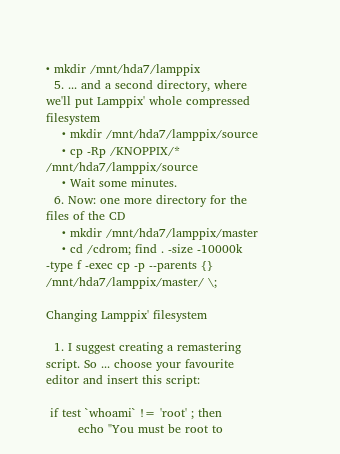• mkdir /mnt/hda7/lamppix
  5. ... and a second directory, where we'll put Lamppix' whole compressed filesystem
    • mkdir /mnt/hda7/lamppix/source
    • cp -Rp /KNOPPIX/* /mnt/hda7/lamppix/source
    • Wait some minutes.
  6. Now: one more directory for the files of the CD
    • mkdir /mnt/hda7/lamppix/master
    • cd /cdrom; find . -size -10000k -type f -exec cp -p --parents {} /mnt/hda7/lamppix/master/ \;

Changing Lamppix' filesystem

  1. I suggest creating a remastering script. So ... choose your favourite editor and insert this script:

 if test `whoami` != 'root' ; then
        echo "You must be root to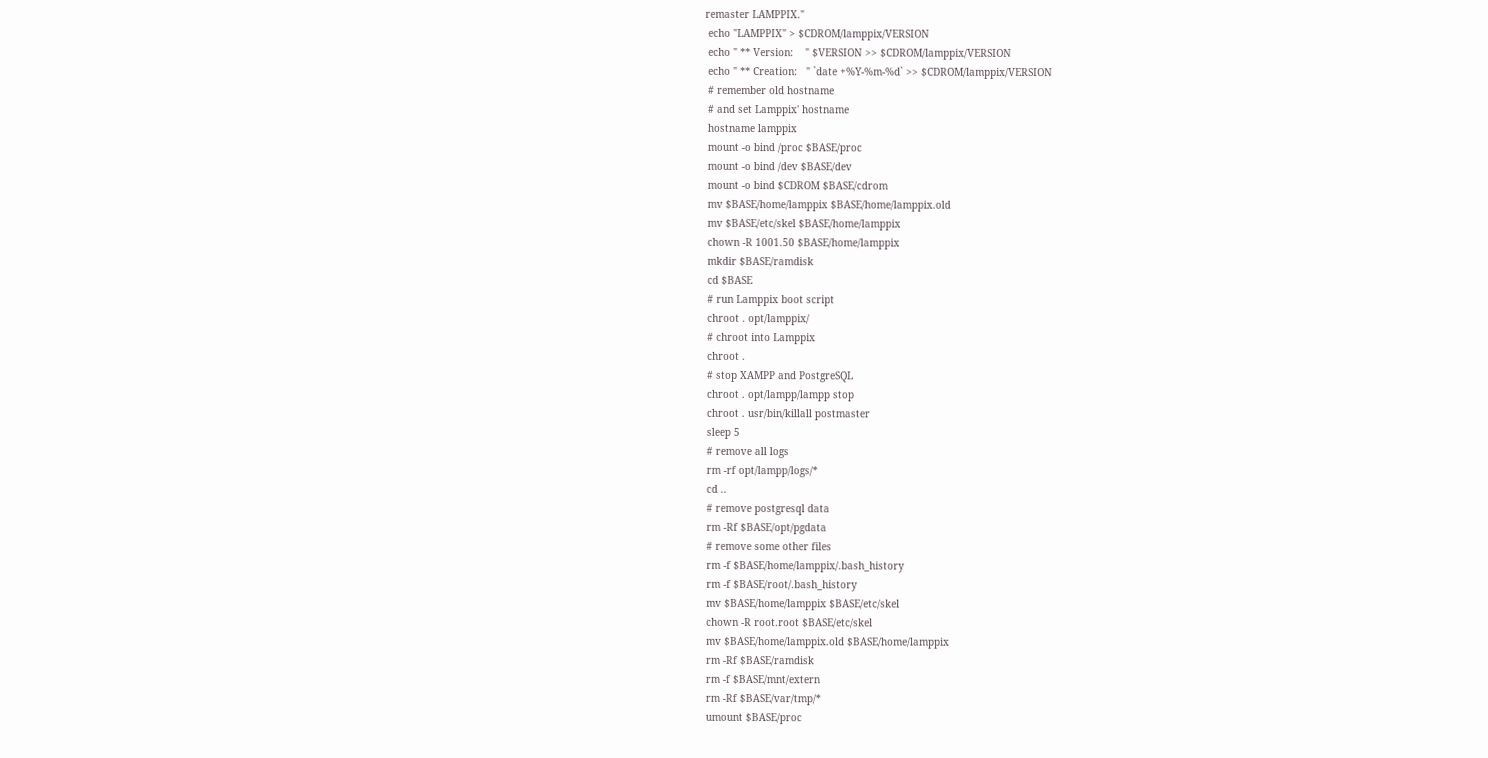remaster LAMPPIX."
 echo "LAMPPIX" > $CDROM/lamppix/VERSION
 echo " ** Version:    " $VERSION >> $CDROM/lamppix/VERSION
 echo " ** Creation:   " `date +%Y-%m-%d` >> $CDROM/lamppix/VERSION
 # remember old hostname
 # and set Lamppix' hostname
 hostname lamppix
 mount -o bind /proc $BASE/proc
 mount -o bind /dev $BASE/dev
 mount -o bind $CDROM $BASE/cdrom
 mv $BASE/home/lamppix $BASE/home/lamppix.old
 mv $BASE/etc/skel $BASE/home/lamppix
 chown -R 1001.50 $BASE/home/lamppix
 mkdir $BASE/ramdisk
 cd $BASE
 # run Lamppix boot script
 chroot . opt/lamppix/
 # chroot into Lamppix
 chroot .
 # stop XAMPP and PostgreSQL
 chroot . opt/lampp/lampp stop
 chroot . usr/bin/killall postmaster
 sleep 5
 # remove all logs
 rm -rf opt/lampp/logs/*
 cd ..
 # remove postgresql data
 rm -Rf $BASE/opt/pgdata
 # remove some other files
 rm -f $BASE/home/lamppix/.bash_history
 rm -f $BASE/root/.bash_history
 mv $BASE/home/lamppix $BASE/etc/skel
 chown -R root.root $BASE/etc/skel
 mv $BASE/home/lamppix.old $BASE/home/lamppix
 rm -Rf $BASE/ramdisk
 rm -f $BASE/mnt/extern
 rm -Rf $BASE/var/tmp/*
 umount $BASE/proc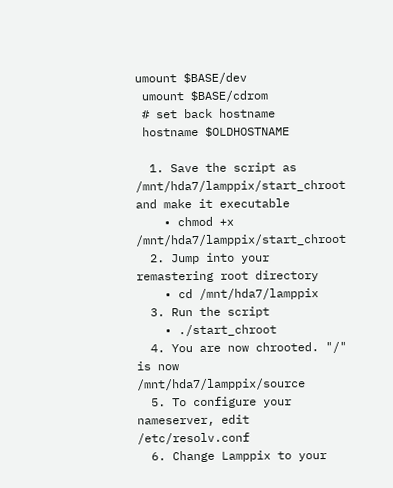umount $BASE/dev
 umount $BASE/cdrom
 # set back hostname
 hostname $OLDHOSTNAME

  1. Save the script as /mnt/hda7/lamppix/start_chroot and make it executable
    • chmod +x /mnt/hda7/lamppix/start_chroot
  2. Jump into your remastering root directory
    • cd /mnt/hda7/lamppix
  3. Run the script
    • ./start_chroot
  4. You are now chrooted. "/" is now /mnt/hda7/lamppix/source
  5. To configure your nameserver, edit /etc/resolv.conf
  6. Change Lamppix to your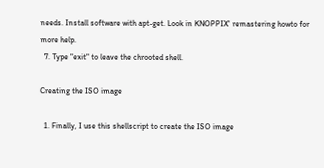needs. Install software with apt-get. Look in KNOPPIX' remastering howto for more help.
  7. Type "exit" to leave the chrooted shell.

Creating the ISO image

  1. Finally, I use this shellscript to create the ISO image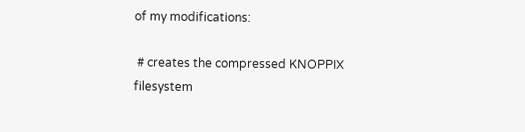of my modifications:

 # creates the compressed KNOPPIX filesystem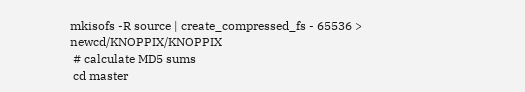mkisofs -R source | create_compressed_fs - 65536 > newcd/KNOPPIX/KNOPPIX
 # calculate MD5 sums
 cd master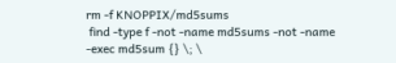rm -f KNOPPIX/md5sums
 find -type f -not -name md5sums -not -name -exec md5sum {} \; \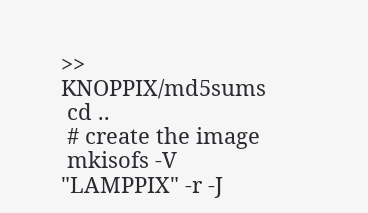>> KNOPPIX/md5sums
 cd ..
 # create the image
 mkisofs -V "LAMPPIX" -r -J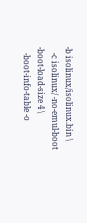-b isolinux/isolinux.bin \
   -c isolinux/ -no-emul-boot -boot-load-size 4 \
   -boot-info-table -o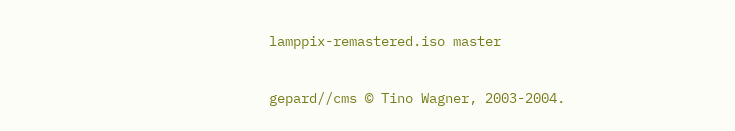lamppix-remastered.iso master

gepard//cms © Tino Wagner, 2003-2004.